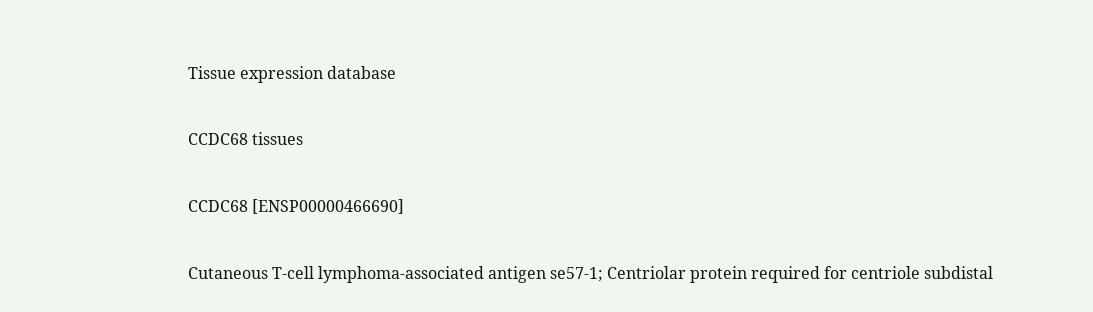Tissue expression database

CCDC68 tissues

CCDC68 [ENSP00000466690]

Cutaneous T-cell lymphoma-associated antigen se57-1; Centriolar protein required for centriole subdistal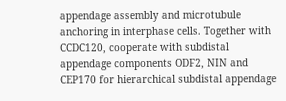appendage assembly and microtubule anchoring in interphase cells. Together with CCDC120, cooperate with subdistal appendage components ODF2, NIN and CEP170 for hierarchical subdistal appendage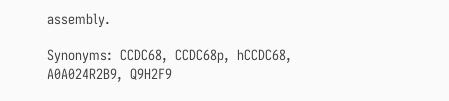assembly.

Synonyms:  CCDC68,  CCDC68p,  hCCDC68,  A0A024R2B9,  Q9H2F9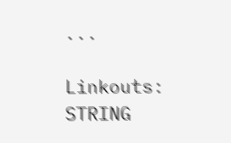...

Linkouts:  STRING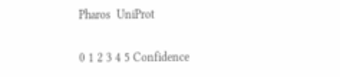Pharos  UniProt

0 1 2 3 4 5 Confidence